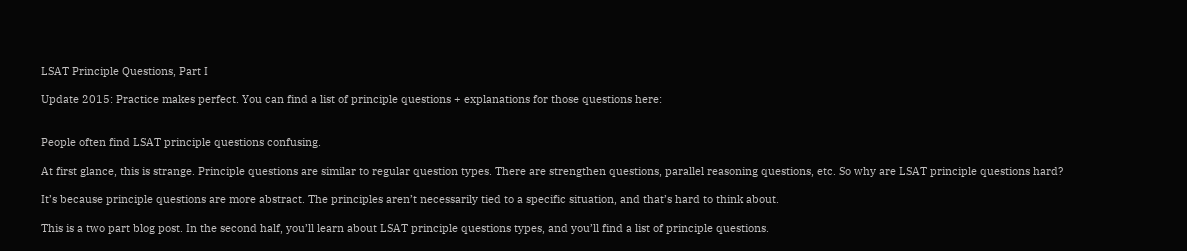LSAT Principle Questions, Part I

Update 2015: Practice makes perfect. You can find a list of principle questions + explanations for those questions here:


People often find LSAT principle questions confusing.

At first glance, this is strange. Principle questions are similar to regular question types. There are strengthen questions, parallel reasoning questions, etc. So why are LSAT principle questions hard?

It’s because principle questions are more abstract. The principles aren’t necessarily tied to a specific situation, and that’s hard to think about.

This is a two part blog post. In the second half, you’ll learn about LSAT principle questions types, and you’ll find a list of principle questions.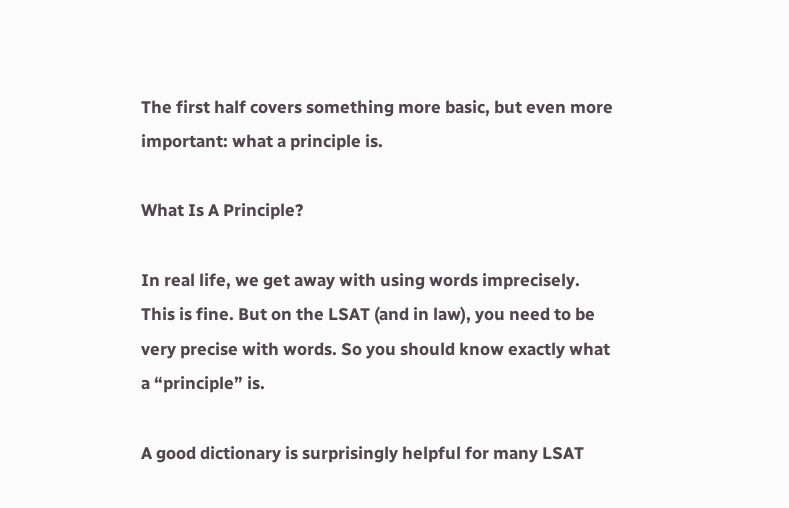The first half covers something more basic, but even more important: what a principle is.

What Is A Principle?

In real life, we get away with using words imprecisely. This is fine. But on the LSAT (and in law), you need to be very precise with words. So you should know exactly what a “principle” is.

A good dictionary is surprisingly helpful for many LSAT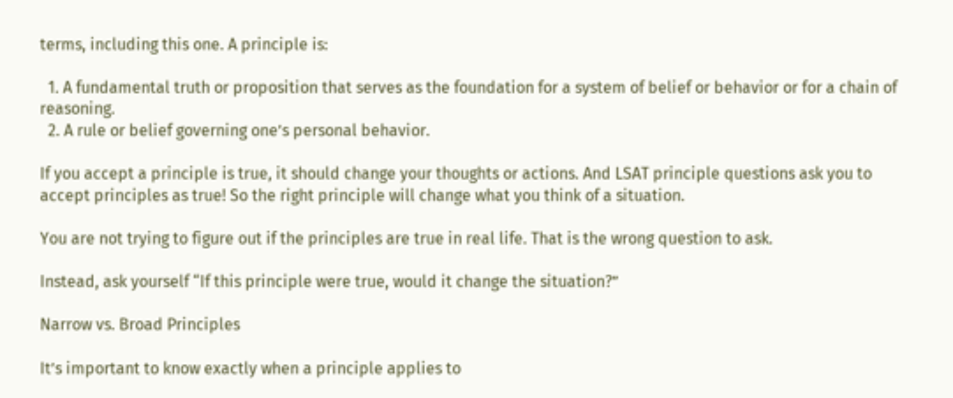terms, including this one. A principle is:

  1. A fundamental truth or proposition that serves as the foundation for a system of belief or behavior or for a chain of reasoning.
  2. A rule or belief governing one’s personal behavior.

If you accept a principle is true, it should change your thoughts or actions. And LSAT principle questions ask you to accept principles as true! So the right principle will change what you think of a situation.

You are not trying to figure out if the principles are true in real life. That is the wrong question to ask.

Instead, ask yourself “If this principle were true, would it change the situation?”

Narrow vs. Broad Principles

It’s important to know exactly when a principle applies to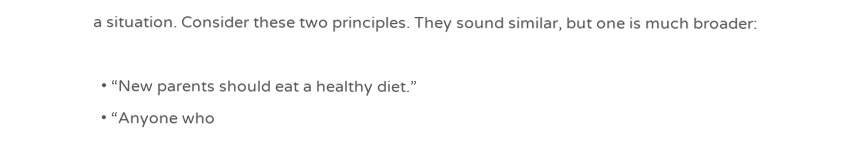a situation. Consider these two principles. They sound similar, but one is much broader:

  • “New parents should eat a healthy diet.”
  • “Anyone who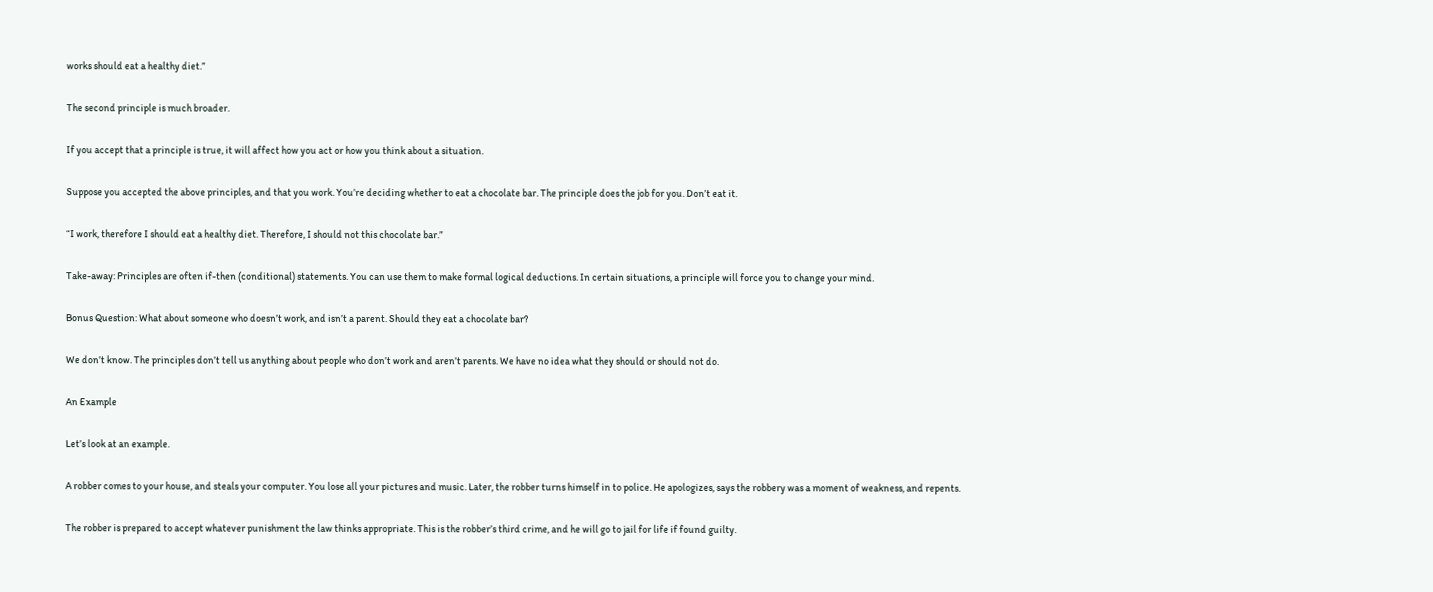works should eat a healthy diet.”

The second principle is much broader.

If you accept that a principle is true, it will affect how you act or how you think about a situation.

Suppose you accepted the above principles, and that you work. You’re deciding whether to eat a chocolate bar. The principle does the job for you. Don’t eat it.

“I work, therefore I should eat a healthy diet. Therefore, I should not this chocolate bar.”

Take-away: Principles are often if-then (conditional) statements. You can use them to make formal logical deductions. In certain situations, a principle will force you to change your mind.

Bonus Question: What about someone who doesn’t work, and isn’t a parent. Should they eat a chocolate bar?

We don’t know. The principles don’t tell us anything about people who don’t work and aren’t parents. We have no idea what they should or should not do.

An Example

Let’s look at an example.

A robber comes to your house, and steals your computer. You lose all your pictures and music. Later, the robber turns himself in to police. He apologizes, says the robbery was a moment of weakness, and repents.

The robber is prepared to accept whatever punishment the law thinks appropriate. This is the robber’s third crime, and he will go to jail for life if found guilty.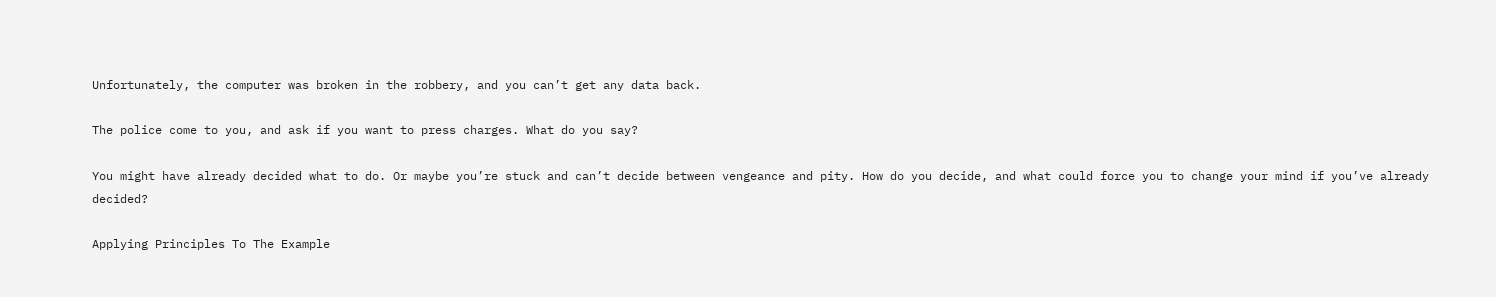Unfortunately, the computer was broken in the robbery, and you can’t get any data back.

The police come to you, and ask if you want to press charges. What do you say?

You might have already decided what to do. Or maybe you’re stuck and can’t decide between vengeance and pity. How do you decide, and what could force you to change your mind if you’ve already decided?

Applying Principles To The Example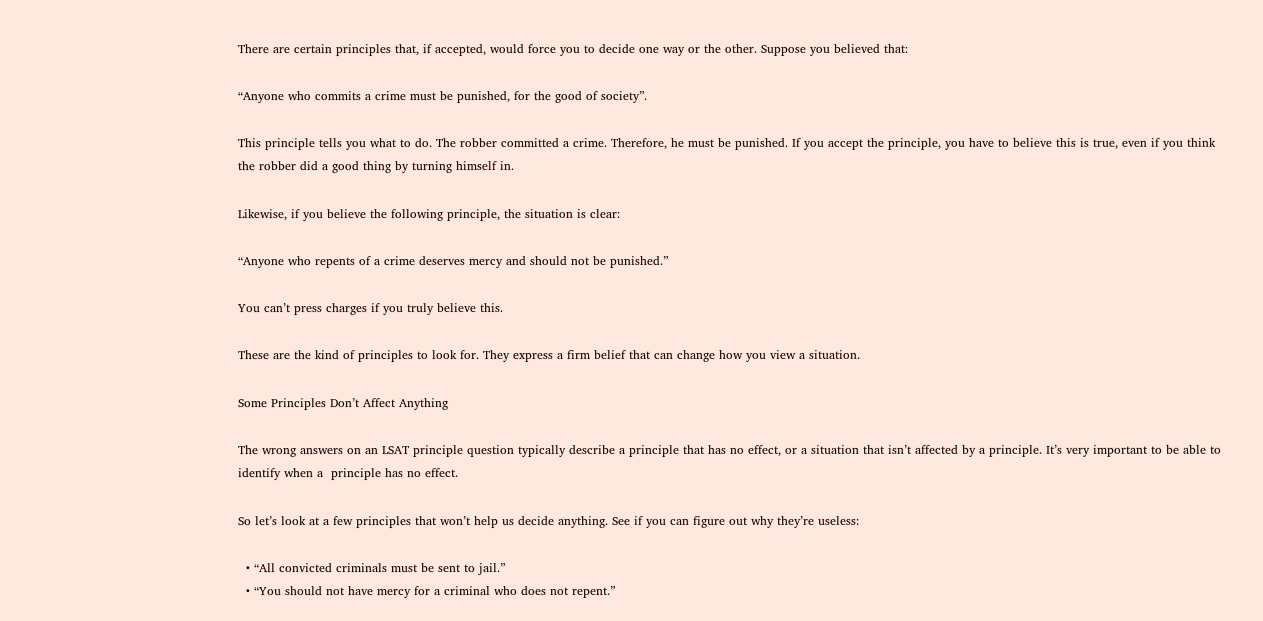There are certain principles that, if accepted, would force you to decide one way or the other. Suppose you believed that:

“Anyone who commits a crime must be punished, for the good of society”.

This principle tells you what to do. The robber committed a crime. Therefore, he must be punished. If you accept the principle, you have to believe this is true, even if you think the robber did a good thing by turning himself in.

Likewise, if you believe the following principle, the situation is clear:

“Anyone who repents of a crime deserves mercy and should not be punished.”

You can’t press charges if you truly believe this.

These are the kind of principles to look for. They express a firm belief that can change how you view a situation.

Some Principles Don’t Affect Anything

The wrong answers on an LSAT principle question typically describe a principle that has no effect, or a situation that isn’t affected by a principle. It’s very important to be able to identify when a  principle has no effect.

So let’s look at a few principles that won’t help us decide anything. See if you can figure out why they’re useless:

  • “All convicted criminals must be sent to jail.”
  • “You should not have mercy for a criminal who does not repent.”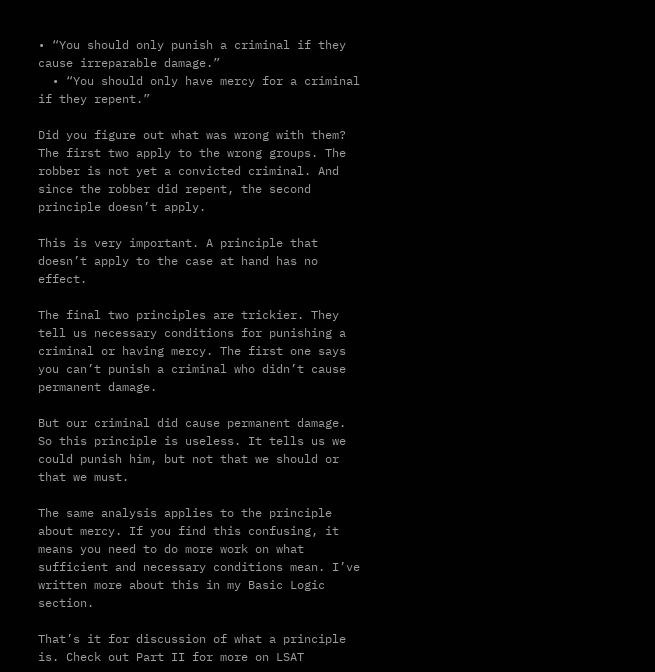• “You should only punish a criminal if they cause irreparable damage.”
  • “You should only have mercy for a criminal if they repent.”

Did you figure out what was wrong with them? The first two apply to the wrong groups. The robber is not yet a convicted criminal. And since the robber did repent, the second principle doesn’t apply.

This is very important. A principle that doesn’t apply to the case at hand has no effect.

The final two principles are trickier. They tell us necessary conditions for punishing a criminal or having mercy. The first one says you can’t punish a criminal who didn’t cause permanent damage.

But our criminal did cause permanent damage. So this principle is useless. It tells us we could punish him, but not that we should or that we must.

The same analysis applies to the principle about mercy. If you find this confusing, it means you need to do more work on what sufficient and necessary conditions mean. I’ve written more about this in my Basic Logic section.

That’s it for discussion of what a principle is. Check out Part II for more on LSAT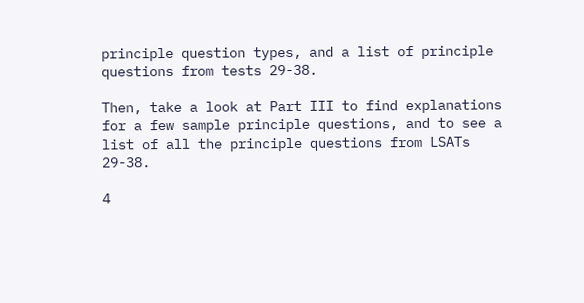principle question types, and a list of principle questions from tests 29-38.

Then, take a look at Part III to find explanations for a few sample principle questions, and to see a list of all the principle questions from LSATs 29-38.

4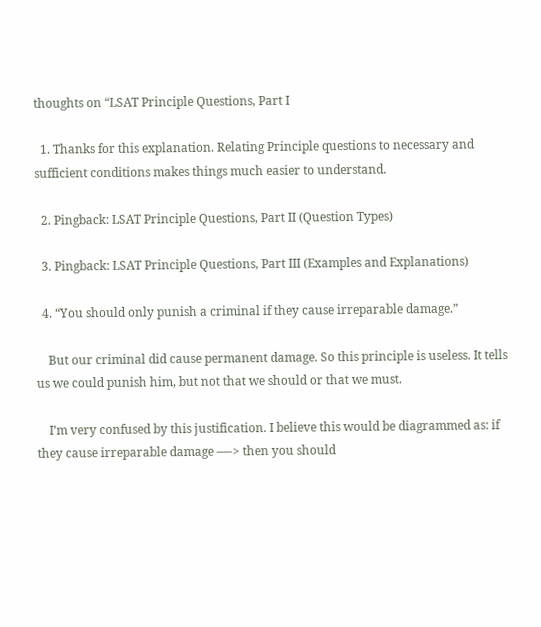thoughts on “LSAT Principle Questions, Part I

  1. Thanks for this explanation. Relating Principle questions to necessary and sufficient conditions makes things much easier to understand.

  2. Pingback: LSAT Principle Questions, Part II (Question Types)

  3. Pingback: LSAT Principle Questions, Part III (Examples and Explanations)

  4. “You should only punish a criminal if they cause irreparable damage.”

    But our criminal did cause permanent damage. So this principle is useless. It tells us we could punish him, but not that we should or that we must.

    I’m very confused by this justification. I believe this would be diagrammed as: if they cause irreparable damage —-> then you should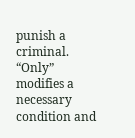punish a criminal. “Only” modifies a necessary condition and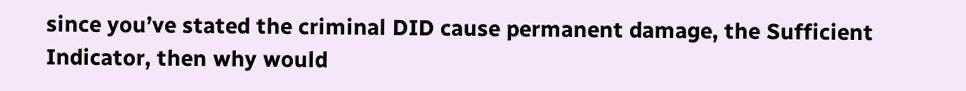since you’ve stated the criminal DID cause permanent damage, the Sufficient Indicator, then why would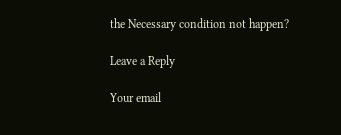the Necessary condition not happen?

Leave a Reply

Your email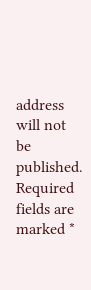address will not be published. Required fields are marked *